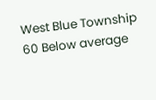West Blue Township 60 Below average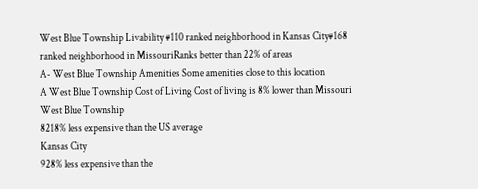West Blue Township Livability #110 ranked neighborhood in Kansas City#168 ranked neighborhood in MissouriRanks better than 22% of areas
A- West Blue Township Amenities Some amenities close to this location
A West Blue Township Cost of Living Cost of living is 8% lower than Missouri
West Blue Township
8218% less expensive than the US average
Kansas City
928% less expensive than the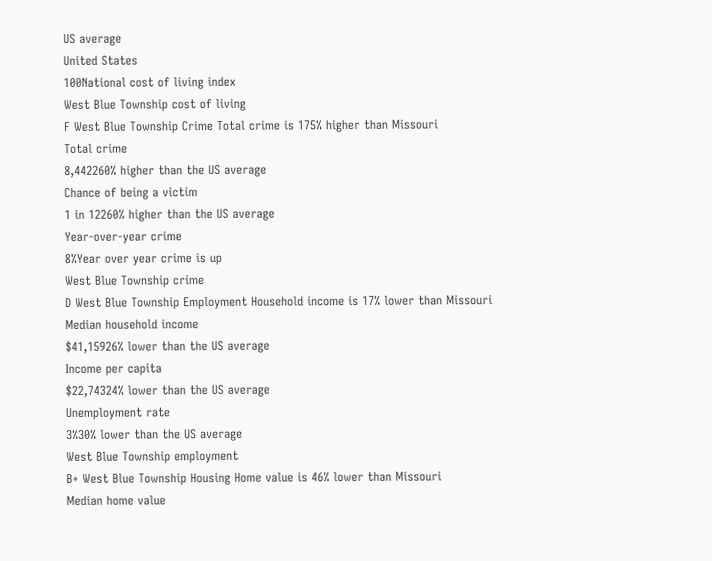US average
United States
100National cost of living index
West Blue Township cost of living
F West Blue Township Crime Total crime is 175% higher than Missouri
Total crime
8,442260% higher than the US average
Chance of being a victim
1 in 12260% higher than the US average
Year-over-year crime
8%Year over year crime is up
West Blue Township crime
D West Blue Township Employment Household income is 17% lower than Missouri
Median household income
$41,15926% lower than the US average
Income per capita
$22,74324% lower than the US average
Unemployment rate
3%30% lower than the US average
West Blue Township employment
B+ West Blue Township Housing Home value is 46% lower than Missouri
Median home value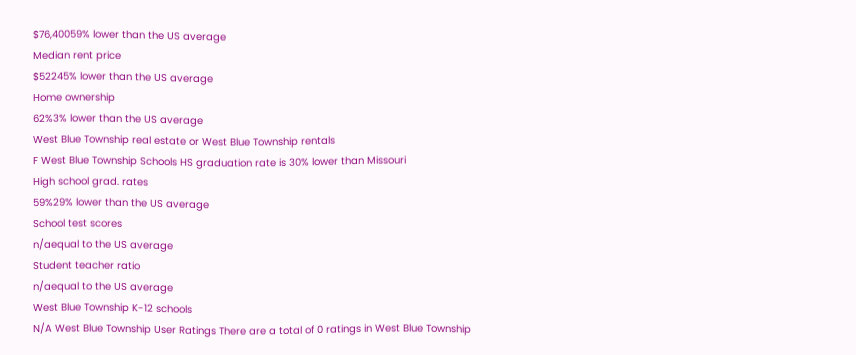$76,40059% lower than the US average
Median rent price
$52245% lower than the US average
Home ownership
62%3% lower than the US average
West Blue Township real estate or West Blue Township rentals
F West Blue Township Schools HS graduation rate is 30% lower than Missouri
High school grad. rates
59%29% lower than the US average
School test scores
n/aequal to the US average
Student teacher ratio
n/aequal to the US average
West Blue Township K-12 schools
N/A West Blue Township User Ratings There are a total of 0 ratings in West Blue Township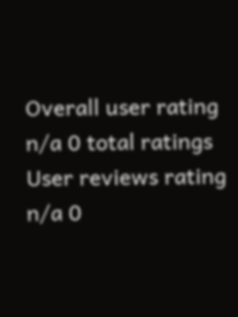Overall user rating
n/a 0 total ratings
User reviews rating
n/a 0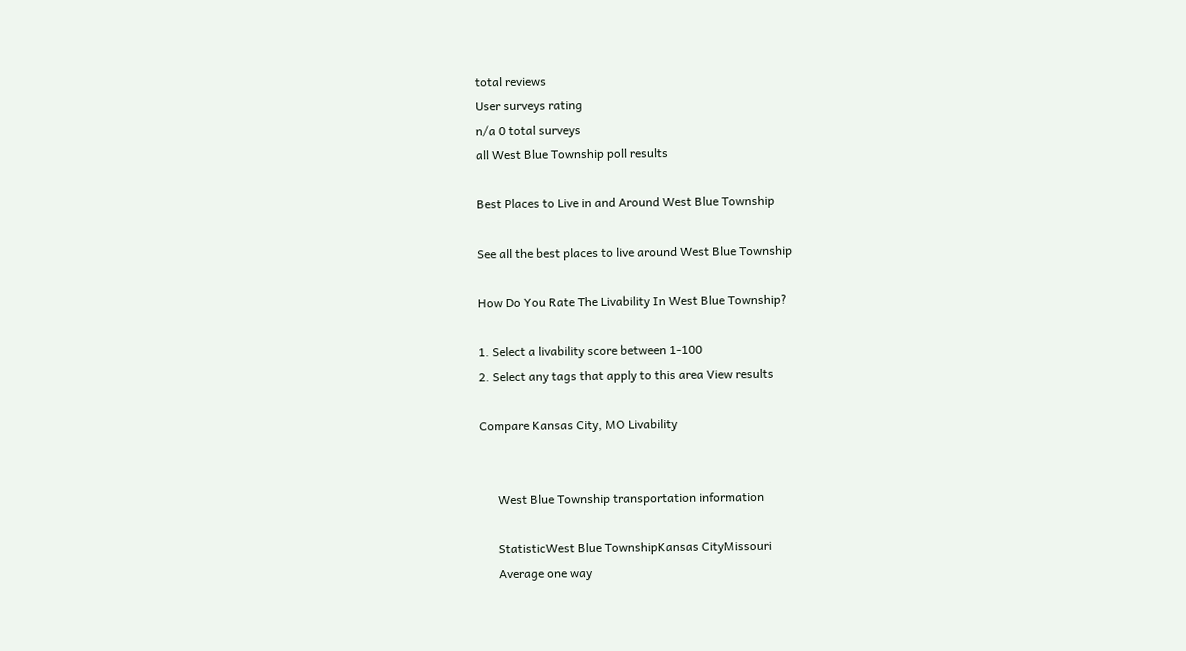total reviews
User surveys rating
n/a 0 total surveys
all West Blue Township poll results

Best Places to Live in and Around West Blue Township

See all the best places to live around West Blue Township

How Do You Rate The Livability In West Blue Township?

1. Select a livability score between 1-100
2. Select any tags that apply to this area View results

Compare Kansas City, MO Livability


      West Blue Township transportation information

      StatisticWest Blue TownshipKansas CityMissouri
      Average one way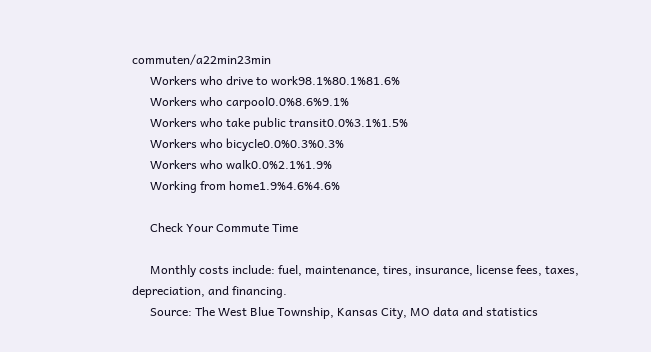commuten/a22min23min
      Workers who drive to work98.1%80.1%81.6%
      Workers who carpool0.0%8.6%9.1%
      Workers who take public transit0.0%3.1%1.5%
      Workers who bicycle0.0%0.3%0.3%
      Workers who walk0.0%2.1%1.9%
      Working from home1.9%4.6%4.6%

      Check Your Commute Time

      Monthly costs include: fuel, maintenance, tires, insurance, license fees, taxes, depreciation, and financing.
      Source: The West Blue Township, Kansas City, MO data and statistics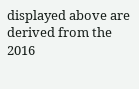displayed above are derived from the 2016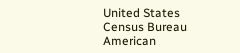United States Census Bureau American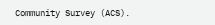Community Survey (ACS).